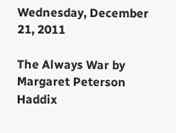Wednesday, December 21, 2011

The Always War by Margaret Peterson Haddix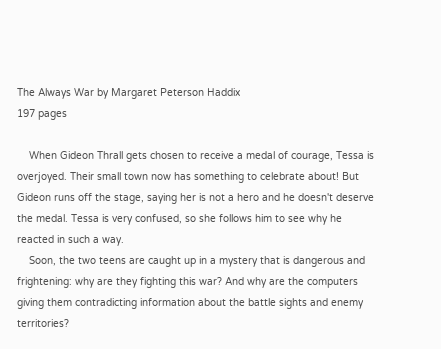The Always War by Margaret Peterson Haddix
197 pages

    When Gideon Thrall gets chosen to receive a medal of courage, Tessa is overjoyed. Their small town now has something to celebrate about! But Gideon runs off the stage, saying her is not a hero and he doesn't deserve the medal. Tessa is very confused, so she follows him to see why he reacted in such a way.
    Soon, the two teens are caught up in a mystery that is dangerous and frightening: why are they fighting this war? And why are the computers giving them contradicting information about the battle sights and enemy territories?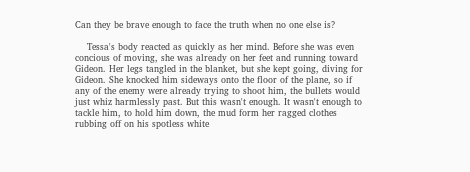Can they be brave enough to face the truth when no one else is?

    Tessa's body reacted as quickly as her mind. Before she was even concious of moving, she was already on her feet and running toward Gideon. Her legs tangled in the blanket, but she kept going, diving for Gideon. She knocked him sideways onto the floor of the plane, so if any of the enemy were already trying to shoot him, the bullets would just whiz harmlessly past. But this wasn't enough. It wasn't enough to tackle him, to hold him down, the mud form her ragged clothes rubbing off on his spotless white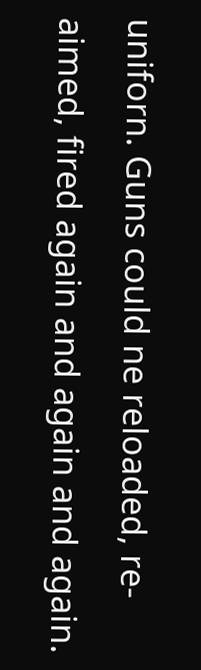uniforn. Guns could ne reloaded, re-aimed, fired again and again and again.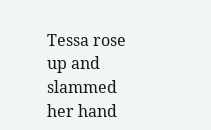Tessa rose up and slammed her hand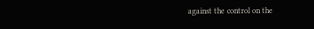against the control on the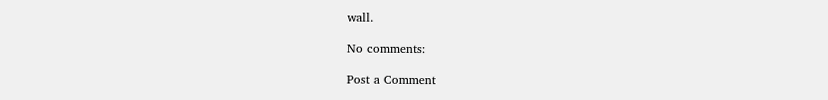wall.

No comments:

Post a Comment